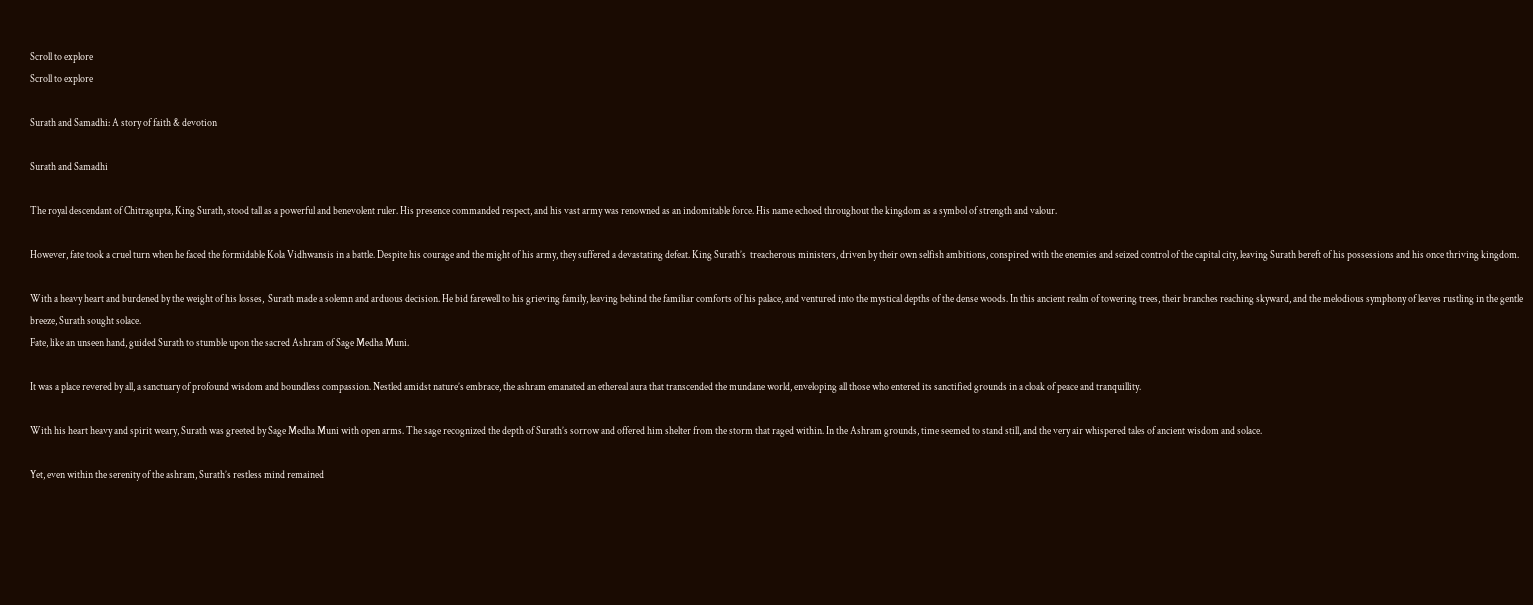Scroll to explore
Scroll to explore

Surath and Samadhi: A story of faith & devotion

Surath and Samadhi

The royal descendant of Chitragupta, King Surath, stood tall as a powerful and benevolent ruler. His presence commanded respect, and his vast army was renowned as an indomitable force. His name echoed throughout the kingdom as a symbol of strength and valour.

However, fate took a cruel turn when he faced the formidable Kola Vidhwansis in a battle. Despite his courage and the might of his army, they suffered a devastating defeat. King Surath’s  treacherous ministers, driven by their own selfish ambitions, conspired with the enemies and seized control of the capital city, leaving Surath bereft of his possessions and his once thriving kingdom.

With a heavy heart and burdened by the weight of his losses,  Surath made a solemn and arduous decision. He bid farewell to his grieving family, leaving behind the familiar comforts of his palace, and ventured into the mystical depths of the dense woods. In this ancient realm of towering trees, their branches reaching skyward, and the melodious symphony of leaves rustling in the gentle breeze, Surath sought solace.
Fate, like an unseen hand, guided Surath to stumble upon the sacred Ashram of Sage Medha Muni.

It was a place revered by all, a sanctuary of profound wisdom and boundless compassion. Nestled amidst nature’s embrace, the ashram emanated an ethereal aura that transcended the mundane world, enveloping all those who entered its sanctified grounds in a cloak of peace and tranquillity.

With his heart heavy and spirit weary, Surath was greeted by Sage Medha Muni with open arms. The sage recognized the depth of Surath’s sorrow and offered him shelter from the storm that raged within. In the Ashram grounds, time seemed to stand still, and the very air whispered tales of ancient wisdom and solace.

Yet, even within the serenity of the ashram, Surath’s restless mind remained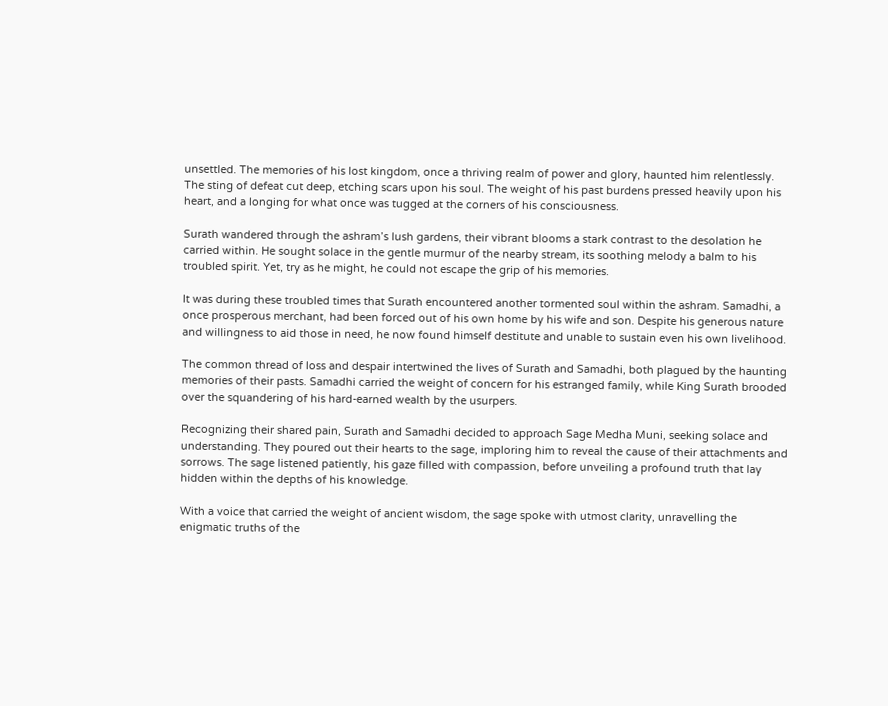unsettled. The memories of his lost kingdom, once a thriving realm of power and glory, haunted him relentlessly. The sting of defeat cut deep, etching scars upon his soul. The weight of his past burdens pressed heavily upon his heart, and a longing for what once was tugged at the corners of his consciousness.

Surath wandered through the ashram’s lush gardens, their vibrant blooms a stark contrast to the desolation he carried within. He sought solace in the gentle murmur of the nearby stream, its soothing melody a balm to his troubled spirit. Yet, try as he might, he could not escape the grip of his memories.

It was during these troubled times that Surath encountered another tormented soul within the ashram. Samadhi, a once prosperous merchant, had been forced out of his own home by his wife and son. Despite his generous nature and willingness to aid those in need, he now found himself destitute and unable to sustain even his own livelihood.

The common thread of loss and despair intertwined the lives of Surath and Samadhi, both plagued by the haunting memories of their pasts. Samadhi carried the weight of concern for his estranged family, while King Surath brooded over the squandering of his hard-earned wealth by the usurpers.

Recognizing their shared pain, Surath and Samadhi decided to approach Sage Medha Muni, seeking solace and understanding. They poured out their hearts to the sage, imploring him to reveal the cause of their attachments and sorrows. The sage listened patiently, his gaze filled with compassion, before unveiling a profound truth that lay hidden within the depths of his knowledge.

With a voice that carried the weight of ancient wisdom, the sage spoke with utmost clarity, unravelling the enigmatic truths of the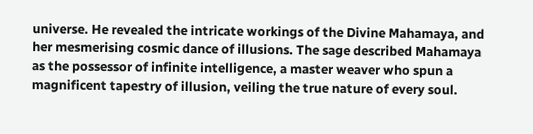universe. He revealed the intricate workings of the Divine Mahamaya, and her mesmerising cosmic dance of illusions. The sage described Mahamaya as the possessor of infinite intelligence, a master weaver who spun a magnificent tapestry of illusion, veiling the true nature of every soul.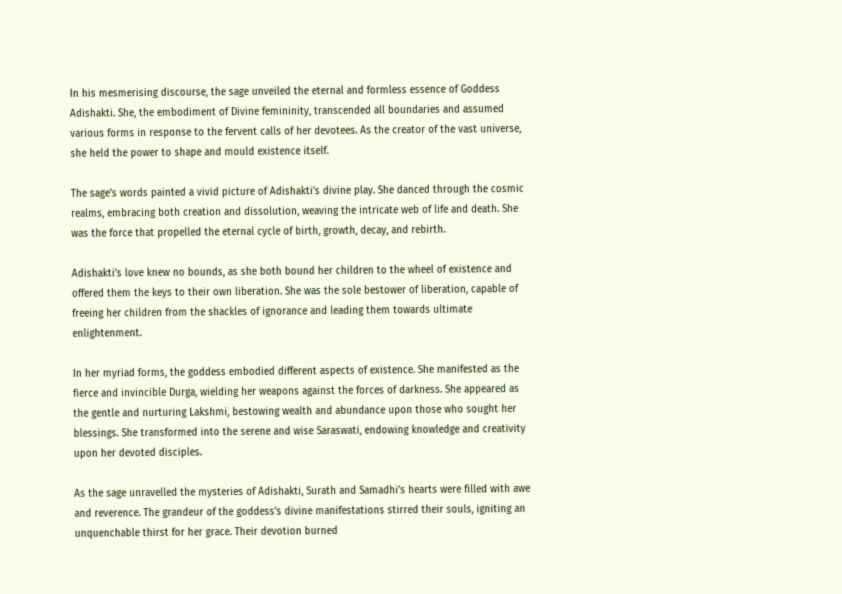In his mesmerising discourse, the sage unveiled the eternal and formless essence of Goddess Adishakti. She, the embodiment of Divine femininity, transcended all boundaries and assumed various forms in response to the fervent calls of her devotees. As the creator of the vast universe, she held the power to shape and mould existence itself.

The sage’s words painted a vivid picture of Adishakti’s divine play. She danced through the cosmic realms, embracing both creation and dissolution, weaving the intricate web of life and death. She was the force that propelled the eternal cycle of birth, growth, decay, and rebirth.

Adishakti’s love knew no bounds, as she both bound her children to the wheel of existence and offered them the keys to their own liberation. She was the sole bestower of liberation, capable of freeing her children from the shackles of ignorance and leading them towards ultimate enlightenment.

In her myriad forms, the goddess embodied different aspects of existence. She manifested as the fierce and invincible Durga, wielding her weapons against the forces of darkness. She appeared as the gentle and nurturing Lakshmi, bestowing wealth and abundance upon those who sought her blessings. She transformed into the serene and wise Saraswati, endowing knowledge and creativity upon her devoted disciples.

As the sage unravelled the mysteries of Adishakti, Surath and Samadhi’s hearts were filled with awe and reverence. The grandeur of the goddess’s divine manifestations stirred their souls, igniting an unquenchable thirst for her grace. Their devotion burned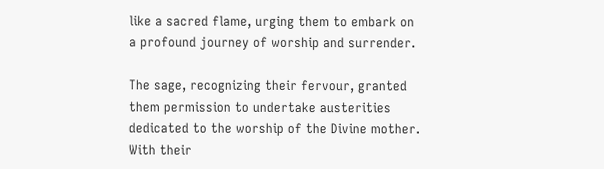like a sacred flame, urging them to embark on a profound journey of worship and surrender.

The sage, recognizing their fervour, granted them permission to undertake austerities  dedicated to the worship of the Divine mother. With their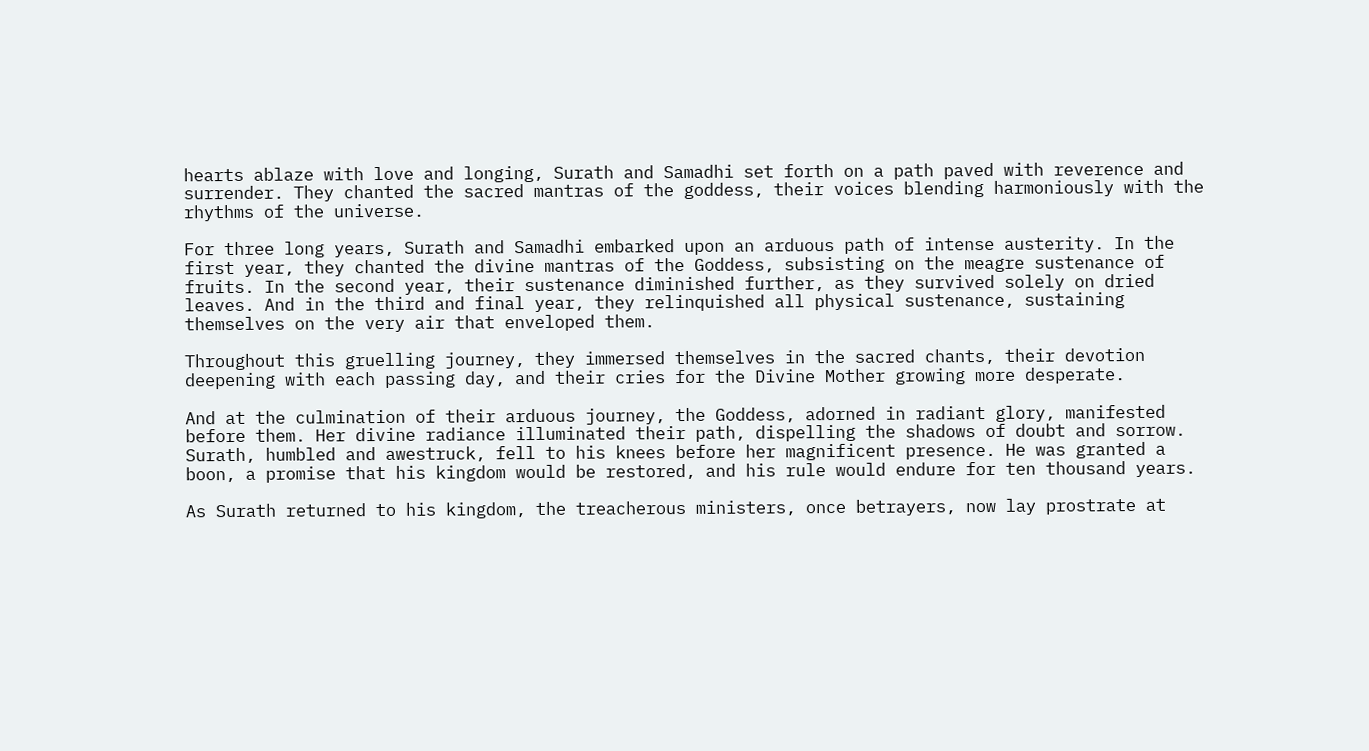hearts ablaze with love and longing, Surath and Samadhi set forth on a path paved with reverence and surrender. They chanted the sacred mantras of the goddess, their voices blending harmoniously with the rhythms of the universe.

For three long years, Surath and Samadhi embarked upon an arduous path of intense austerity. In the first year, they chanted the divine mantras of the Goddess, subsisting on the meagre sustenance of fruits. In the second year, their sustenance diminished further, as they survived solely on dried leaves. And in the third and final year, they relinquished all physical sustenance, sustaining themselves on the very air that enveloped them.

Throughout this gruelling journey, they immersed themselves in the sacred chants, their devotion deepening with each passing day, and their cries for the Divine Mother growing more desperate.

And at the culmination of their arduous journey, the Goddess, adorned in radiant glory, manifested before them. Her divine radiance illuminated their path, dispelling the shadows of doubt and sorrow. Surath, humbled and awestruck, fell to his knees before her magnificent presence. He was granted a boon, a promise that his kingdom would be restored, and his rule would endure for ten thousand years.

As Surath returned to his kingdom, the treacherous ministers, once betrayers, now lay prostrate at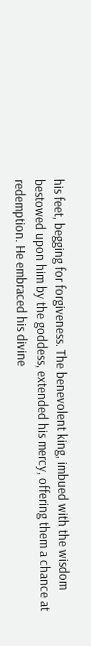his feet, begging for forgiveness. The benevolent king, imbued with the wisdom bestowed upon him by the goddess, extended his mercy, offering them a chance at redemption. He embraced his divine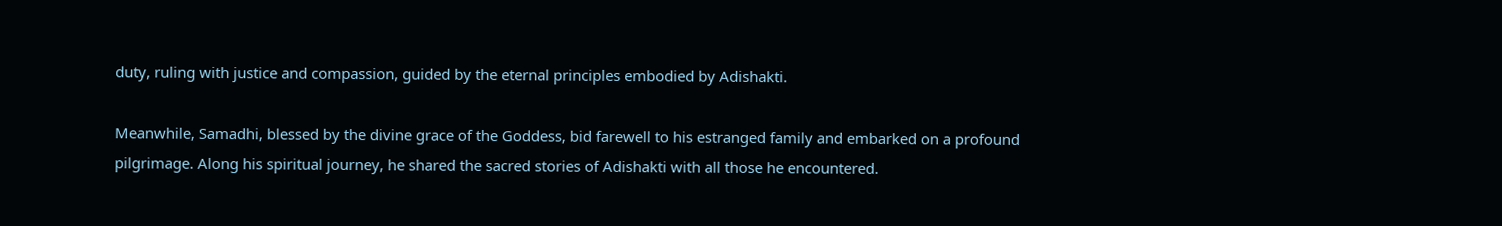duty, ruling with justice and compassion, guided by the eternal principles embodied by Adishakti.

Meanwhile, Samadhi, blessed by the divine grace of the Goddess, bid farewell to his estranged family and embarked on a profound pilgrimage. Along his spiritual journey, he shared the sacred stories of Adishakti with all those he encountered.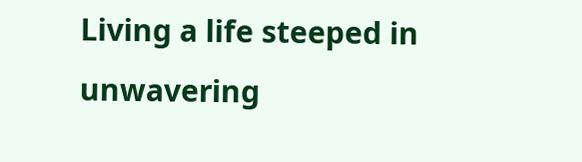Living a life steeped in unwavering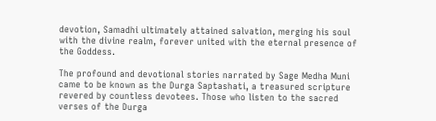devotion, Samadhi ultimately attained salvation, merging his soul with the divine realm, forever united with the eternal presence of the Goddess.

The profound and devotional stories narrated by Sage Medha Muni came to be known as the Durga Saptashati, a treasured scripture revered by countless devotees. Those who listen to the sacred verses of the Durga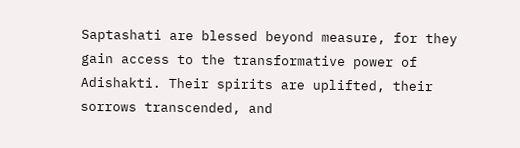Saptashati are blessed beyond measure, for they gain access to the transformative power of Adishakti. Their spirits are uplifted, their sorrows transcended, and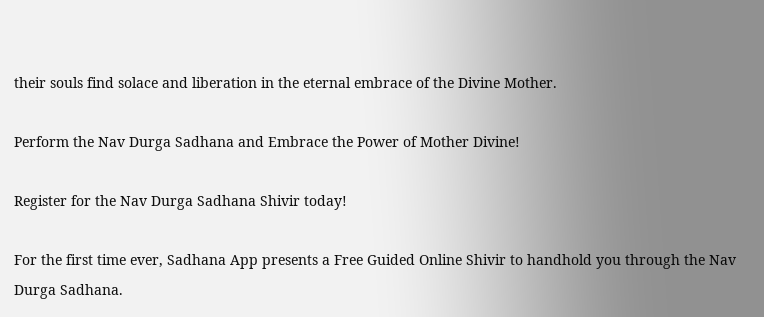their souls find solace and liberation in the eternal embrace of the Divine Mother.

Perform the Nav Durga Sadhana and Embrace the Power of Mother Divine!

Register for the Nav Durga Sadhana Shivir today!

For the first time ever, Sadhana App presents a Free Guided Online Shivir to handhold you through the Nav Durga Sadhana.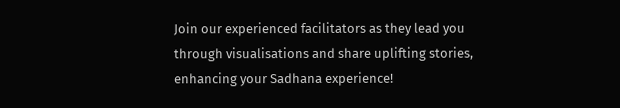Join our experienced facilitators as they lead you through visualisations and share uplifting stories, enhancing your Sadhana experience!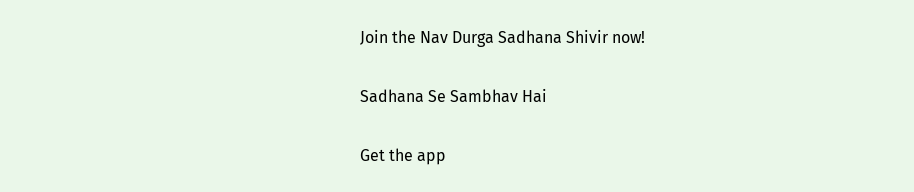Join the Nav Durga Sadhana Shivir now!

Sadhana Se Sambhav Hai

Get the app